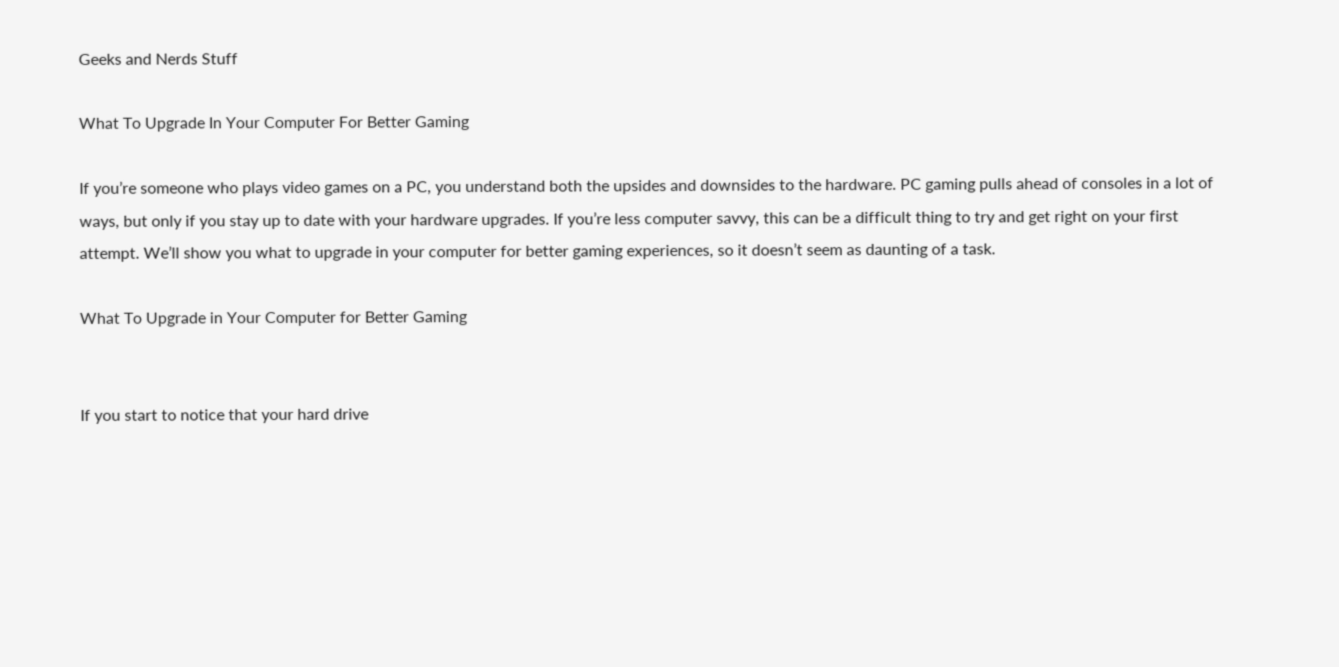Geeks and Nerds Stuff

What To Upgrade In Your Computer For Better Gaming

If you’re someone who plays video games on a PC, you understand both the upsides and downsides to the hardware. PC gaming pulls ahead of consoles in a lot of ways, but only if you stay up to date with your hardware upgrades. If you’re less computer savvy, this can be a difficult thing to try and get right on your first attempt. We’ll show you what to upgrade in your computer for better gaming experiences, so it doesn’t seem as daunting of a task.

What To Upgrade in Your Computer for Better Gaming


If you start to notice that your hard drive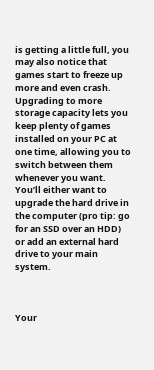is getting a little full, you may also notice that games start to freeze up more and even crash. Upgrading to more storage capacity lets you keep plenty of games installed on your PC at one time, allowing you to switch between them whenever you want. You’ll either want to upgrade the hard drive in the computer (pro tip: go for an SSD over an HDD) or add an external hard drive to your main system.



Your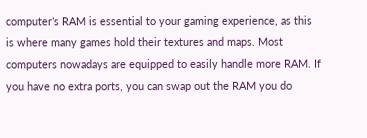computer’s RAM is essential to your gaming experience, as this is where many games hold their textures and maps. Most computers nowadays are equipped to easily handle more RAM. If you have no extra ports, you can swap out the RAM you do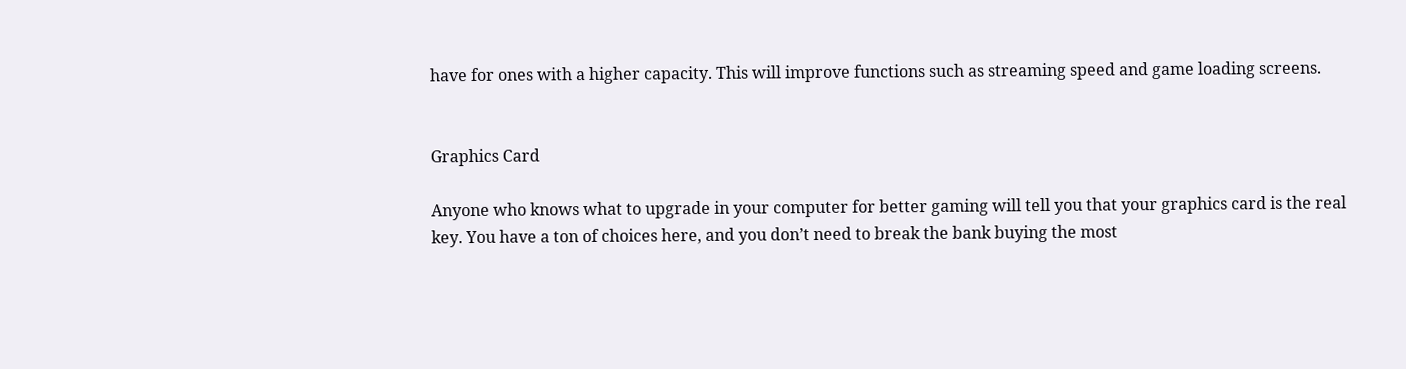have for ones with a higher capacity. This will improve functions such as streaming speed and game loading screens.


Graphics Card

Anyone who knows what to upgrade in your computer for better gaming will tell you that your graphics card is the real key. You have a ton of choices here, and you don’t need to break the bank buying the most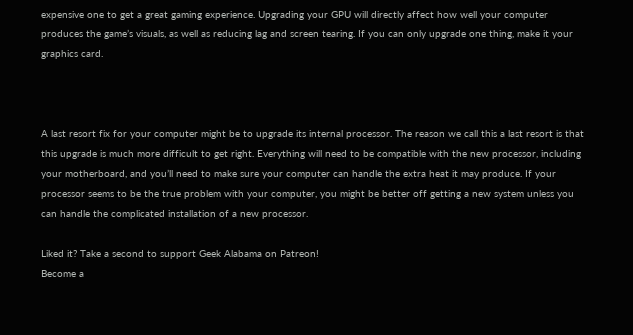expensive one to get a great gaming experience. Upgrading your GPU will directly affect how well your computer produces the game’s visuals, as well as reducing lag and screen tearing. If you can only upgrade one thing, make it your graphics card.



A last resort fix for your computer might be to upgrade its internal processor. The reason we call this a last resort is that this upgrade is much more difficult to get right. Everything will need to be compatible with the new processor, including your motherboard, and you’ll need to make sure your computer can handle the extra heat it may produce. If your processor seems to be the true problem with your computer, you might be better off getting a new system unless you can handle the complicated installation of a new processor.

Liked it? Take a second to support Geek Alabama on Patreon!
Become a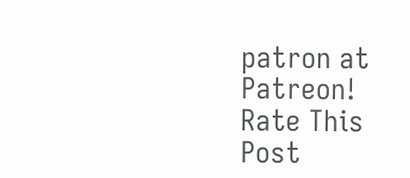patron at Patreon!
Rate This Post